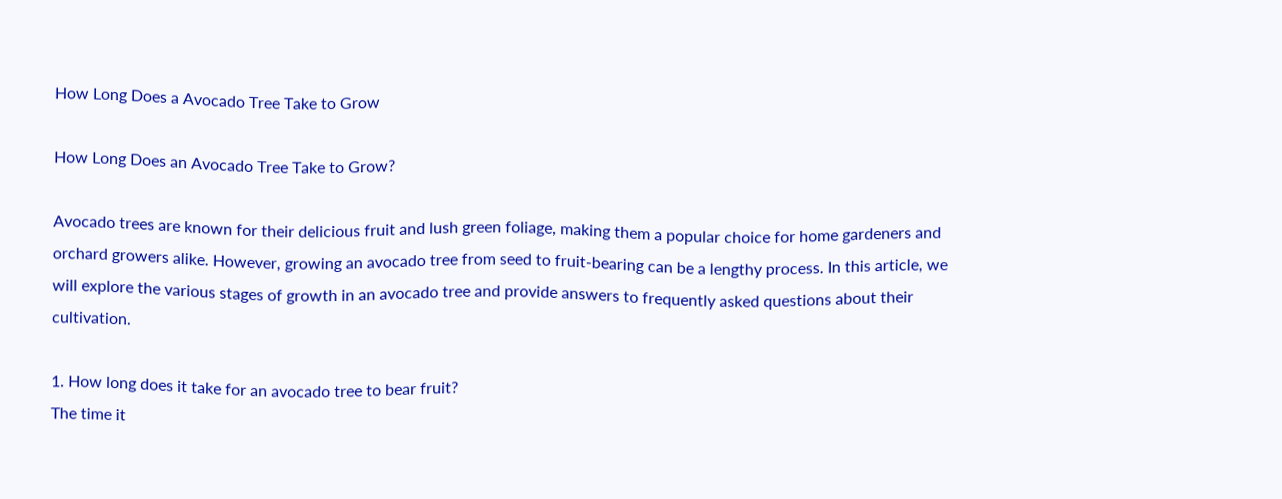How Long Does a Avocado Tree Take to Grow

How Long Does an Avocado Tree Take to Grow?

Avocado trees are known for their delicious fruit and lush green foliage, making them a popular choice for home gardeners and orchard growers alike. However, growing an avocado tree from seed to fruit-bearing can be a lengthy process. In this article, we will explore the various stages of growth in an avocado tree and provide answers to frequently asked questions about their cultivation.

1. How long does it take for an avocado tree to bear fruit?
The time it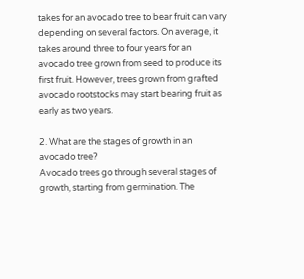takes for an avocado tree to bear fruit can vary depending on several factors. On average, it takes around three to four years for an avocado tree grown from seed to produce its first fruit. However, trees grown from grafted avocado rootstocks may start bearing fruit as early as two years.

2. What are the stages of growth in an avocado tree?
Avocado trees go through several stages of growth, starting from germination. The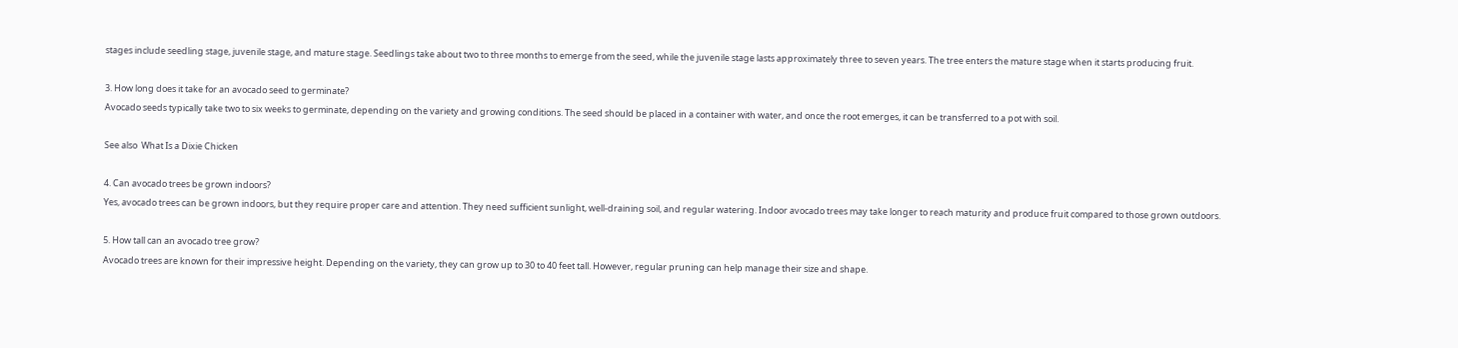stages include seedling stage, juvenile stage, and mature stage. Seedlings take about two to three months to emerge from the seed, while the juvenile stage lasts approximately three to seven years. The tree enters the mature stage when it starts producing fruit.

3. How long does it take for an avocado seed to germinate?
Avocado seeds typically take two to six weeks to germinate, depending on the variety and growing conditions. The seed should be placed in a container with water, and once the root emerges, it can be transferred to a pot with soil.

See also  What Is a Dixie Chicken

4. Can avocado trees be grown indoors?
Yes, avocado trees can be grown indoors, but they require proper care and attention. They need sufficient sunlight, well-draining soil, and regular watering. Indoor avocado trees may take longer to reach maturity and produce fruit compared to those grown outdoors.

5. How tall can an avocado tree grow?
Avocado trees are known for their impressive height. Depending on the variety, they can grow up to 30 to 40 feet tall. However, regular pruning can help manage their size and shape.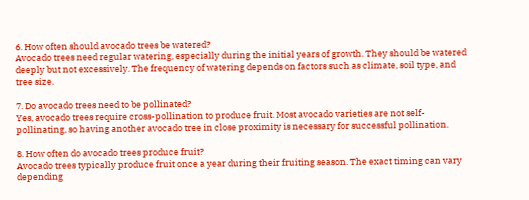6. How often should avocado trees be watered?
Avocado trees need regular watering, especially during the initial years of growth. They should be watered deeply but not excessively. The frequency of watering depends on factors such as climate, soil type, and tree size.

7. Do avocado trees need to be pollinated?
Yes, avocado trees require cross-pollination to produce fruit. Most avocado varieties are not self-pollinating, so having another avocado tree in close proximity is necessary for successful pollination.

8. How often do avocado trees produce fruit?
Avocado trees typically produce fruit once a year during their fruiting season. The exact timing can vary depending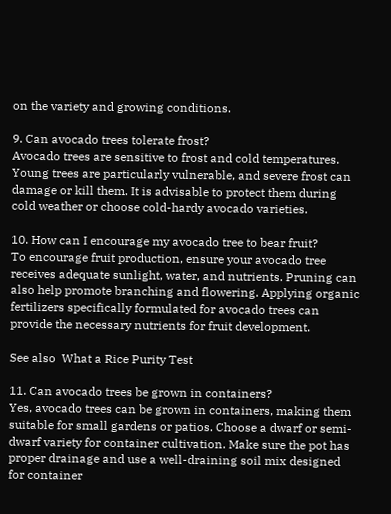on the variety and growing conditions.

9. Can avocado trees tolerate frost?
Avocado trees are sensitive to frost and cold temperatures. Young trees are particularly vulnerable, and severe frost can damage or kill them. It is advisable to protect them during cold weather or choose cold-hardy avocado varieties.

10. How can I encourage my avocado tree to bear fruit?
To encourage fruit production, ensure your avocado tree receives adequate sunlight, water, and nutrients. Pruning can also help promote branching and flowering. Applying organic fertilizers specifically formulated for avocado trees can provide the necessary nutrients for fruit development.

See also  What a Rice Purity Test

11. Can avocado trees be grown in containers?
Yes, avocado trees can be grown in containers, making them suitable for small gardens or patios. Choose a dwarf or semi-dwarf variety for container cultivation. Make sure the pot has proper drainage and use a well-draining soil mix designed for container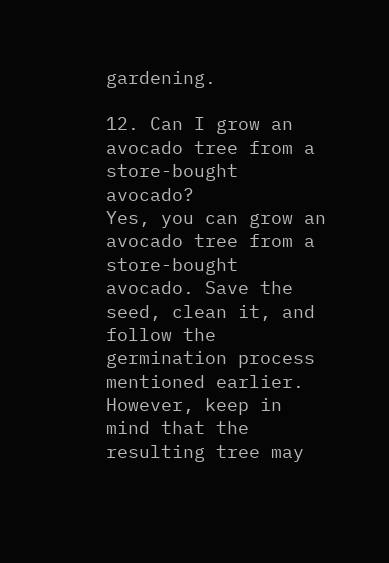gardening.

12. Can I grow an avocado tree from a store-bought avocado?
Yes, you can grow an avocado tree from a store-bought avocado. Save the seed, clean it, and follow the germination process mentioned earlier. However, keep in mind that the resulting tree may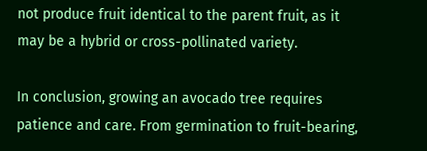not produce fruit identical to the parent fruit, as it may be a hybrid or cross-pollinated variety.

In conclusion, growing an avocado tree requires patience and care. From germination to fruit-bearing,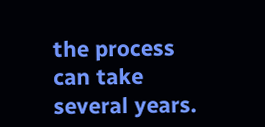the process can take several years.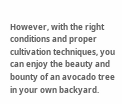However, with the right conditions and proper cultivation techniques, you can enjoy the beauty and bounty of an avocado tree in your own backyard.